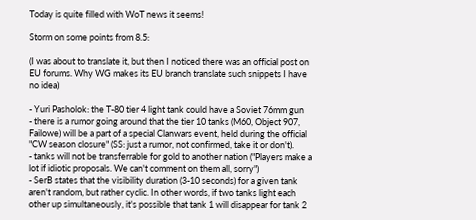Today is quite filled with WoT news it seems!

Storm on some points from 8.5:

(I was about to translate it, but then I noticed there was an official post on EU forums. Why WG makes its EU branch translate such snippets I have no idea)

- Yuri Pasholok: the T-80 tier 4 light tank could have a Soviet 76mm gun
- there is a rumor going around that the tier 10 tanks (M60, Object 907, Failowe) will be a part of a special Clanwars event, held during the official "CW season closure" (SS: just a rumor, not confirmed, take it or don't).
- tanks will not be transferrable for gold to another nation ("Players make a lot if idiotic proposals. We can't comment on them all, sorry")
- SerB states that the visibility duration (3-10 seconds) for a given tank aren't random, but rather cyclic. In other words, if two tanks light each other up simultaneously, it's possible that tank 1 will disappear for tank 2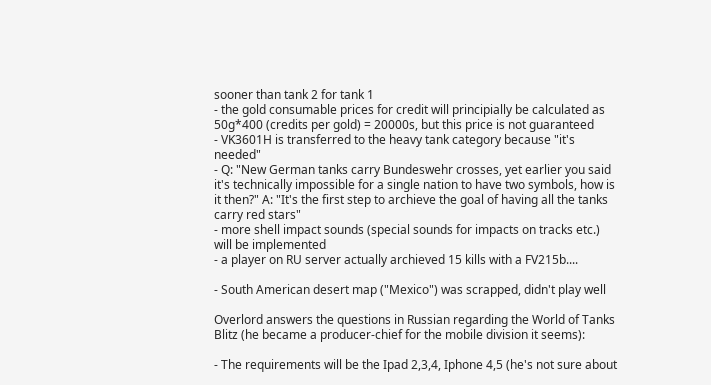sooner than tank 2 for tank 1
- the gold consumable prices for credit will principially be calculated as 50g*400 (credits per gold) = 20000s, but this price is not guaranteed
- VK3601H is transferred to the heavy tank category because "it's needed"
- Q: "New German tanks carry Bundeswehr crosses, yet earlier you said it's technically impossible for a single nation to have two symbols, how is it then?" A: "It's the first step to archieve the goal of having all the tanks carry red stars"
- more shell impact sounds (special sounds for impacts on tracks etc.) will be implemented
- a player on RU server actually archieved 15 kills with a FV215b....

- South American desert map ("Mexico") was scrapped, didn't play well

Overlord answers the questions in Russian regarding the World of Tanks Blitz (he became a producer-chief for the mobile division it seems):

- The requirements will be the Ipad 2,3,4, Iphone 4,5 (he's not sure about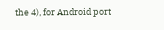the 4), for Android port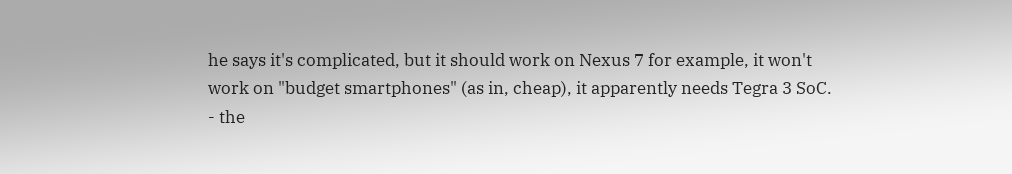he says it's complicated, but it should work on Nexus 7 for example, it won't work on "budget smartphones" (as in, cheap), it apparently needs Tegra 3 SoC.
- the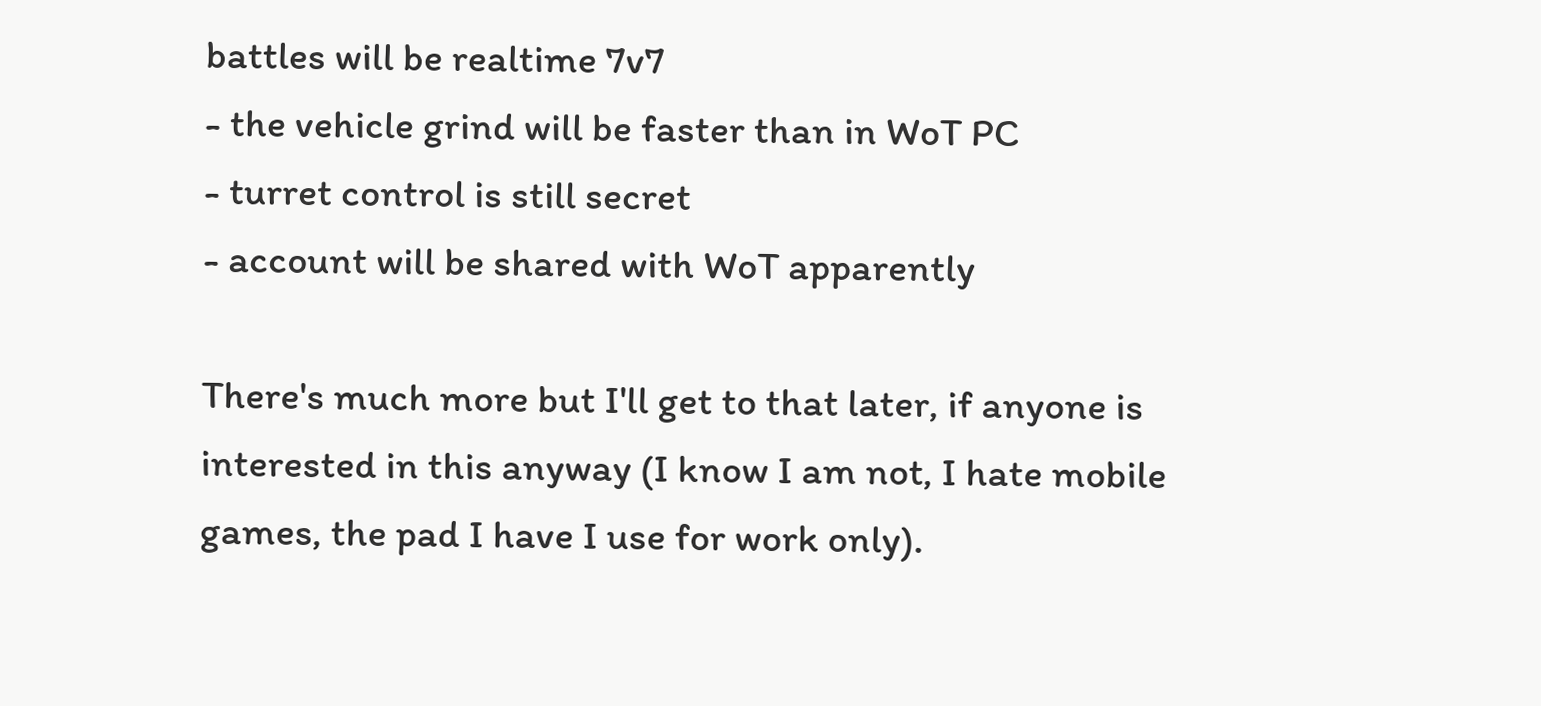battles will be realtime 7v7
- the vehicle grind will be faster than in WoT PC
- turret control is still secret
- account will be shared with WoT apparently

There's much more but I'll get to that later, if anyone is interested in this anyway (I know I am not, I hate mobile games, the pad I have I use for work only).